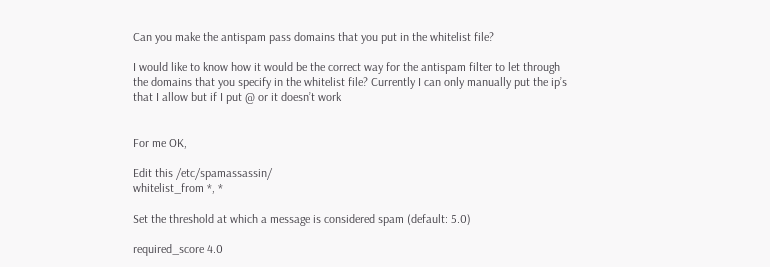Can you make the antispam pass domains that you put in the whitelist file?

I would like to know how it would be the correct way for the antispam filter to let through the domains that you specify in the whitelist file? Currently I can only manually put the ip’s that I allow but if I put @ or it doesn’t work


For me OK,

Edit this /etc/spamassassin/
whitelist_from *, *

Set the threshold at which a message is considered spam (default: 5.0)

required_score 4.0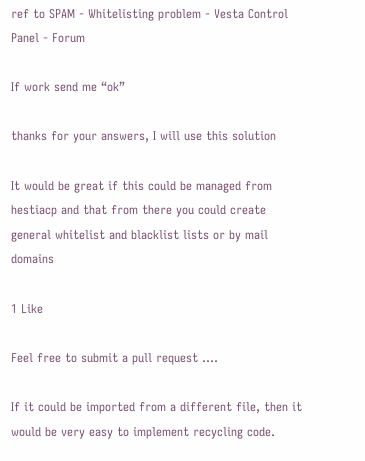ref to SPAM - Whitelisting problem - Vesta Control Panel - Forum

If work send me “ok”

thanks for your answers, I will use this solution

It would be great if this could be managed from hestiacp and that from there you could create general whitelist and blacklist lists or by mail domains

1 Like

Feel free to submit a pull request ….

If it could be imported from a different file, then it would be very easy to implement recycling code.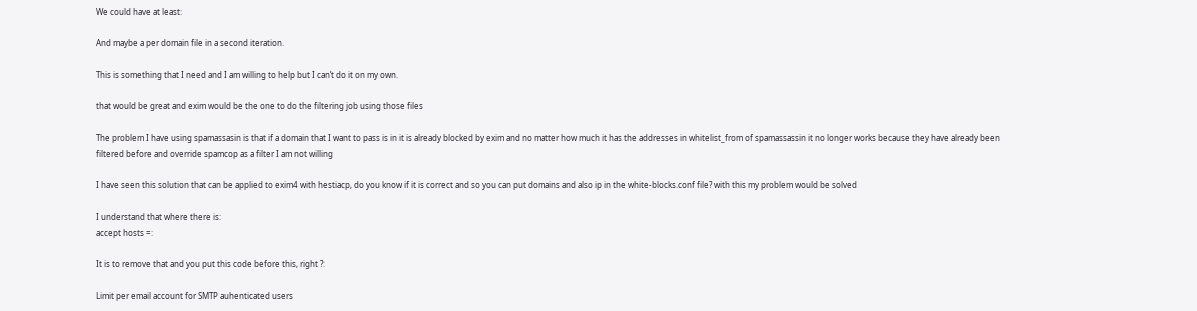We could have at least:

And maybe a per domain file in a second iteration.

This is something that I need and I am willing to help but I can’t do it on my own.

that would be great and exim would be the one to do the filtering job using those files

The problem I have using spamassasin is that if a domain that I want to pass is in it is already blocked by exim and no matter how much it has the addresses in whitelist_from of spamassassin it no longer works because they have already been filtered before and override spamcop as a filter I am not willing

I have seen this solution that can be applied to exim4 with hestiacp, do you know if it is correct and so you can put domains and also ip in the white-blocks.conf file? with this my problem would be solved

I understand that where there is:
accept hosts =:

It is to remove that and you put this code before this, right ?:

Limit per email account for SMTP auhenticated users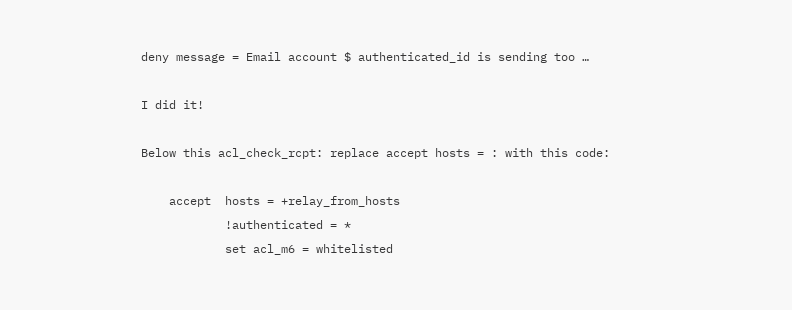deny message = Email account $ authenticated_id is sending too …

I did it!

Below this acl_check_rcpt: replace accept hosts = : with this code:

    accept  hosts = +relay_from_hosts
            !authenticated = *
            set acl_m6 = whitelisted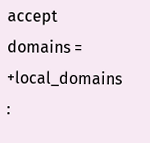accept  domains = +local_domains :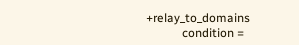+relay_to_domains
            condition =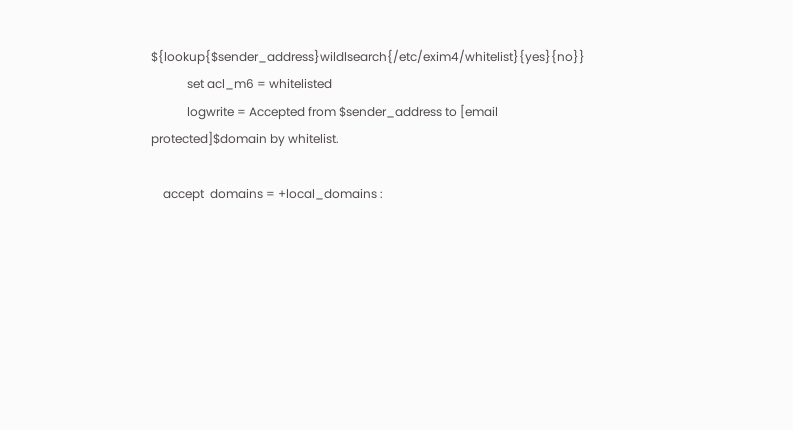${lookup{$sender_address}wildlsearch{/etc/exim4/whitelist}{yes}{no}}
            set acl_m6 = whitelisted
            logwrite = Accepted from $sender_address to [email protected]$domain by whitelist.

    accept  domains = +local_domains :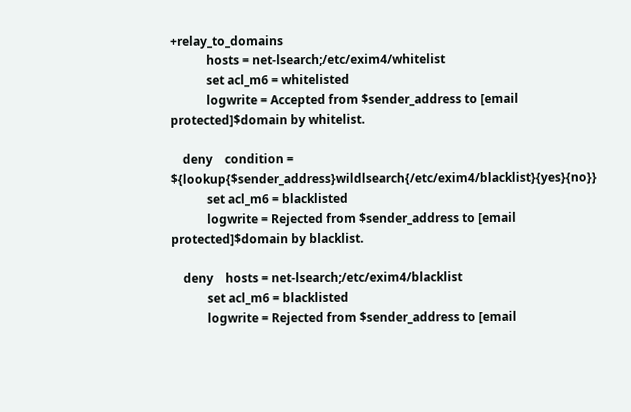+relay_to_domains
            hosts = net-lsearch;/etc/exim4/whitelist
            set acl_m6 = whitelisted
            logwrite = Accepted from $sender_address to [email protected]$domain by whitelist.

    deny    condition = ${lookup{$sender_address}wildlsearch{/etc/exim4/blacklist}{yes}{no}}
            set acl_m6 = blacklisted
            logwrite = Rejected from $sender_address to [email protected]$domain by blacklist.

    deny    hosts = net-lsearch;/etc/exim4/blacklist
            set acl_m6 = blacklisted
            logwrite = Rejected from $sender_address to [email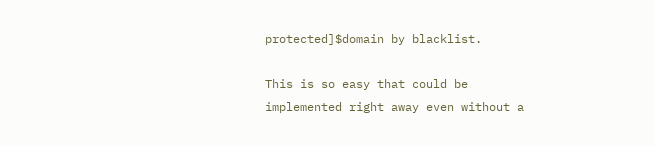protected]$domain by blacklist.

This is so easy that could be implemented right away even without a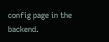config page in the backend.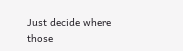Just decide where those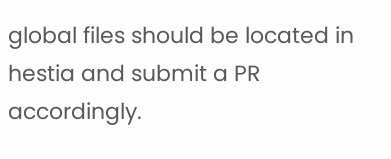global files should be located in hestia and submit a PR accordingly.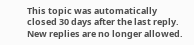This topic was automatically closed 30 days after the last reply. New replies are no longer allowed.